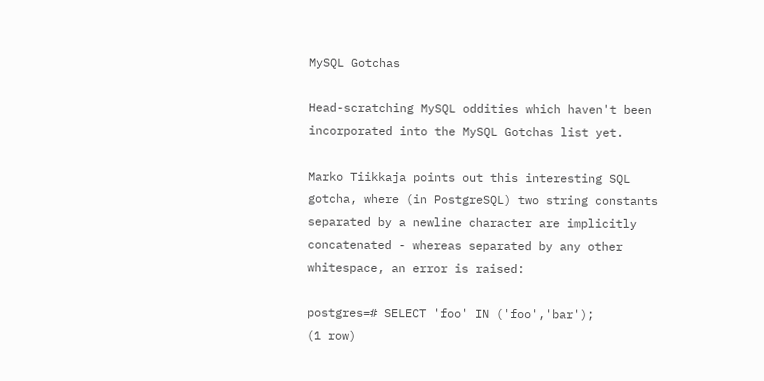MySQL Gotchas

Head-scratching MySQL oddities which haven't been incorporated into the MySQL Gotchas list yet.

Marko Tiikkaja points out this interesting SQL gotcha, where (in PostgreSQL) two string constants separated by a newline character are implicitly concatenated - whereas separated by any other whitespace, an error is raised:

postgres=# SELECT 'foo' IN ('foo','bar');
(1 row)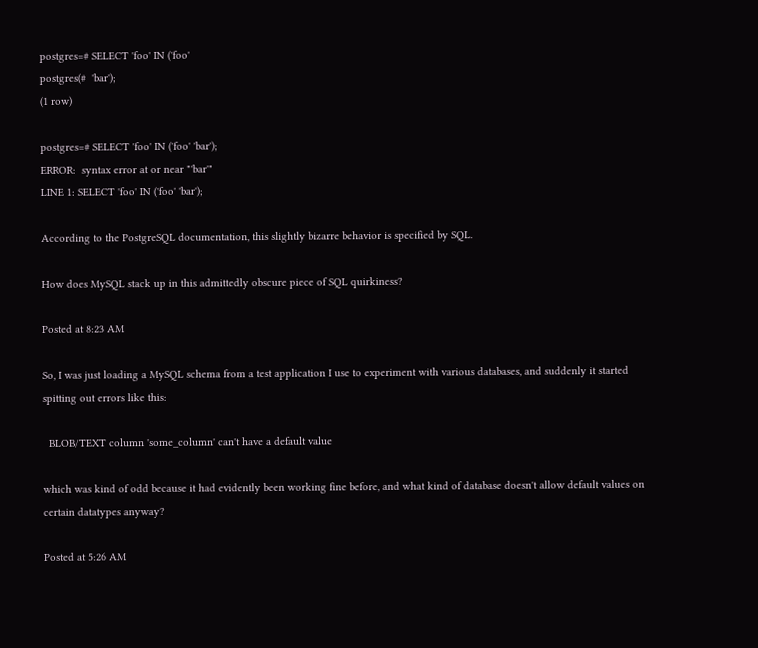postgres=# SELECT 'foo' IN ('foo'
postgres(#  'bar');
(1 row)

postgres=# SELECT 'foo' IN ('foo' 'bar');
ERROR:  syntax error at or near "'bar'"
LINE 1: SELECT 'foo' IN ('foo' 'bar');

According to the PostgreSQL documentation, this slightly bizarre behavior is specified by SQL.

How does MySQL stack up in this admittedly obscure piece of SQL quirkiness?

Posted at 8:23 AM

So, I was just loading a MySQL schema from a test application I use to experiment with various databases, and suddenly it started spitting out errors like this:

  BLOB/TEXT column 'some_column' can't have a default value

which was kind of odd because it had evidently been working fine before, and what kind of database doesn't allow default values on certain datatypes anyway?

Posted at 5:26 AM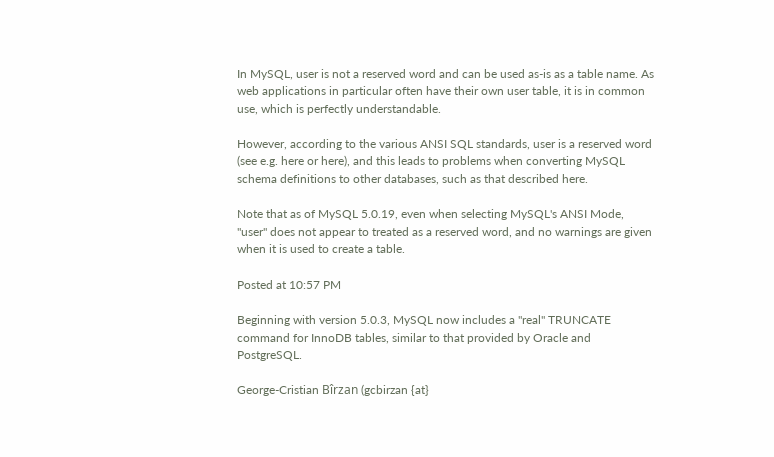In MySQL, user is not a reserved word and can be used as-is as a table name. As web applications in particular often have their own user table, it is in common use, which is perfectly understandable.

However, according to the various ANSI SQL standards, user is a reserved word (see e.g. here or here), and this leads to problems when converting MySQL schema definitions to other databases, such as that described here.

Note that as of MySQL 5.0.19, even when selecting MySQL's ANSI Mode, "user" does not appear to treated as a reserved word, and no warnings are given when it is used to create a table.

Posted at 10:57 PM

Beginning with version 5.0.3, MySQL now includes a "real" TRUNCATE command for InnoDB tables, similar to that provided by Oracle and PostgreSQL.

George-Cristian Bîrzan (gcbirzan {at}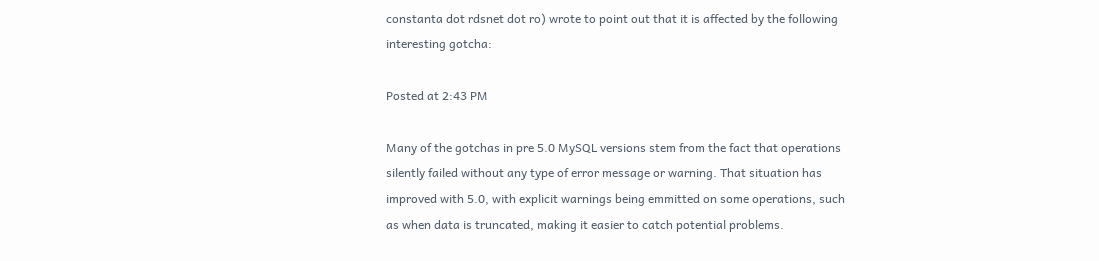constanta dot rdsnet dot ro) wrote to point out that it is affected by the following interesting gotcha:

Posted at 2:43 PM

Many of the gotchas in pre 5.0 MySQL versions stem from the fact that operations silently failed without any type of error message or warning. That situation has improved with 5.0, with explicit warnings being emmitted on some operations, such as when data is truncated, making it easier to catch potential problems.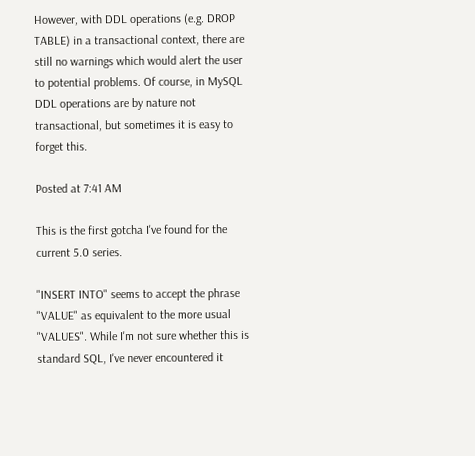However, with DDL operations (e.g. DROP TABLE) in a transactional context, there are still no warnings which would alert the user to potential problems. Of course, in MySQL DDL operations are by nature not transactional, but sometimes it is easy to forget this.

Posted at 7:41 AM

This is the first gotcha I've found for the current 5.0 series.

"INSERT INTO" seems to accept the phrase "VALUE" as equivalent to the more usual "VALUES". While I'm not sure whether this is standard SQL, I've never encountered it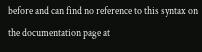before and can find no reference to this syntax on the documentation page at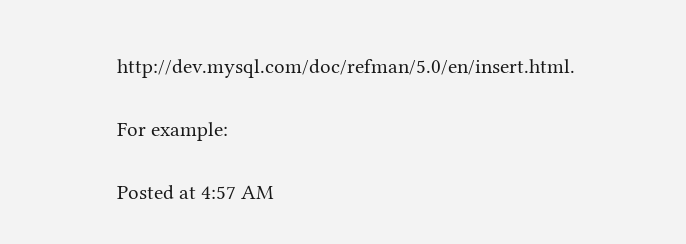http://dev.mysql.com/doc/refman/5.0/en/insert.html.

For example:

Posted at 4:57 AM